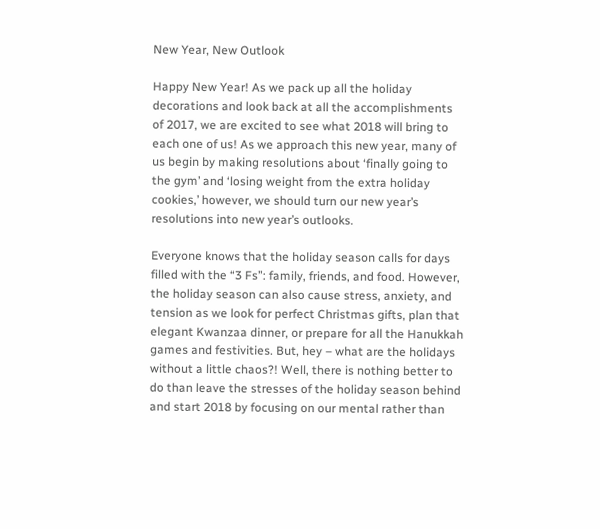New Year, New Outlook

Happy New Year! As we pack up all the holiday decorations and look back at all the accomplishments of 2017, we are excited to see what 2018 will bring to each one of us! As we approach this new year, many of us begin by making resolutions about ‘finally going to the gym’ and ‘losing weight from the extra holiday cookies,’ however, we should turn our new year’s resolutions into new year’s outlooks.

Everyone knows that the holiday season calls for days filled with the “3 Fs”: family, friends, and food. However, the holiday season can also cause stress, anxiety, and tension as we look for perfect Christmas gifts, plan that elegant Kwanzaa dinner, or prepare for all the Hanukkah games and festivities. But, hey – what are the holidays without a little chaos?! Well, there is nothing better to do than leave the stresses of the holiday season behind and start 2018 by focusing on our mental rather than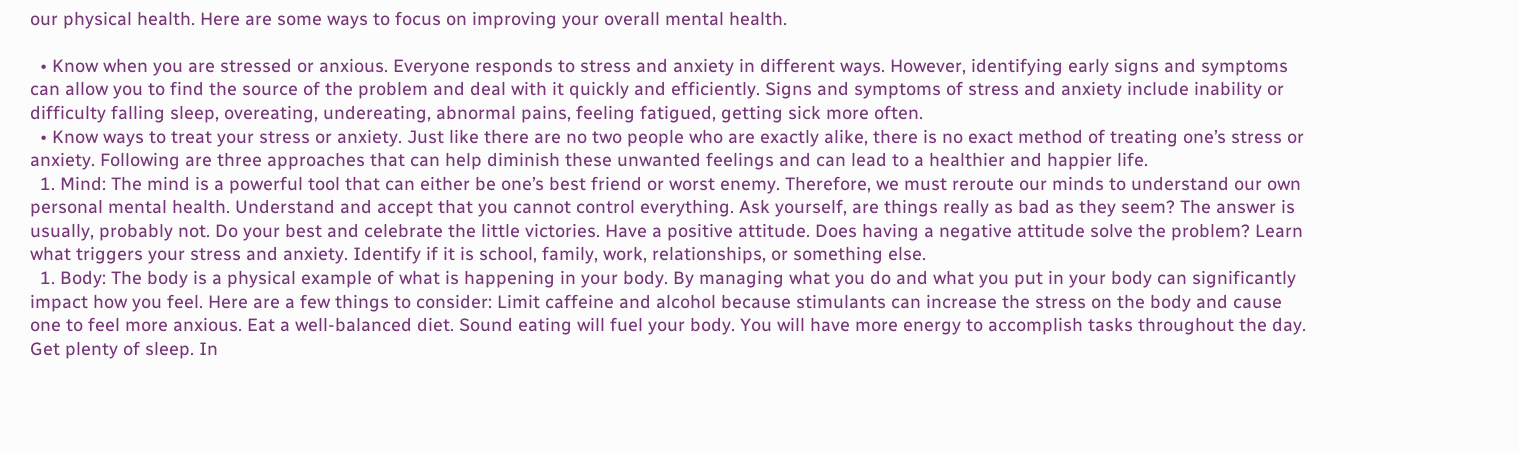our physical health. Here are some ways to focus on improving your overall mental health.

  • Know when you are stressed or anxious. Everyone responds to stress and anxiety in different ways. However, identifying early signs and symptoms can allow you to find the source of the problem and deal with it quickly and efficiently. Signs and symptoms of stress and anxiety include inability or difficulty falling sleep, overeating, undereating, abnormal pains, feeling fatigued, getting sick more often.
  • Know ways to treat your stress or anxiety. Just like there are no two people who are exactly alike, there is no exact method of treating one’s stress or anxiety. Following are three approaches that can help diminish these unwanted feelings and can lead to a healthier and happier life.
  1. Mind: The mind is a powerful tool that can either be one’s best friend or worst enemy. Therefore, we must reroute our minds to understand our own personal mental health. Understand and accept that you cannot control everything. Ask yourself, are things really as bad as they seem? The answer is usually, probably not. Do your best and celebrate the little victories. Have a positive attitude. Does having a negative attitude solve the problem? Learn what triggers your stress and anxiety. Identify if it is school, family, work, relationships, or something else.
  1. Body: The body is a physical example of what is happening in your body. By managing what you do and what you put in your body can significantly impact how you feel. Here are a few things to consider: Limit caffeine and alcohol because stimulants can increase the stress on the body and cause one to feel more anxious. Eat a well-balanced diet. Sound eating will fuel your body. You will have more energy to accomplish tasks throughout the day. Get plenty of sleep. In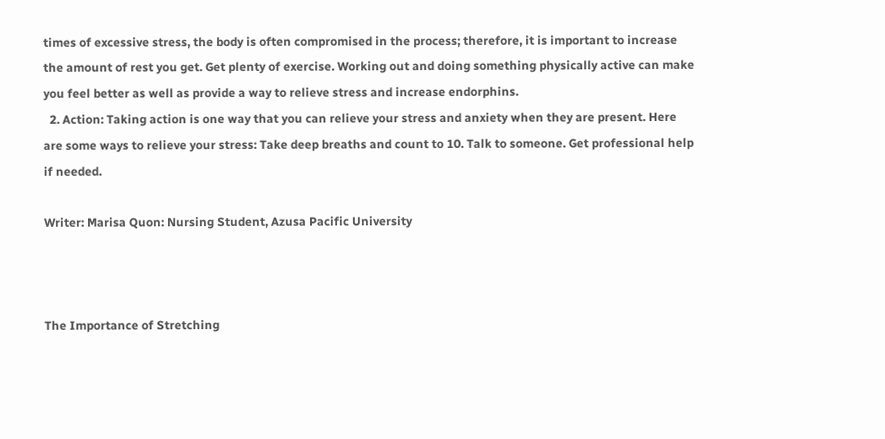times of excessive stress, the body is often compromised in the process; therefore, it is important to increase the amount of rest you get. Get plenty of exercise. Working out and doing something physically active can make you feel better as well as provide a way to relieve stress and increase endorphins.
  2. Action: Taking action is one way that you can relieve your stress and anxiety when they are present. Here are some ways to relieve your stress: Take deep breaths and count to 10. Talk to someone. Get professional help if needed.

Writer: Marisa Quon: Nursing Student, Azusa Pacific University



The Importance of Stretching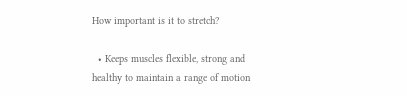How important is it to stretch?

  • Keeps muscles flexible, strong and healthy to maintain a range of motion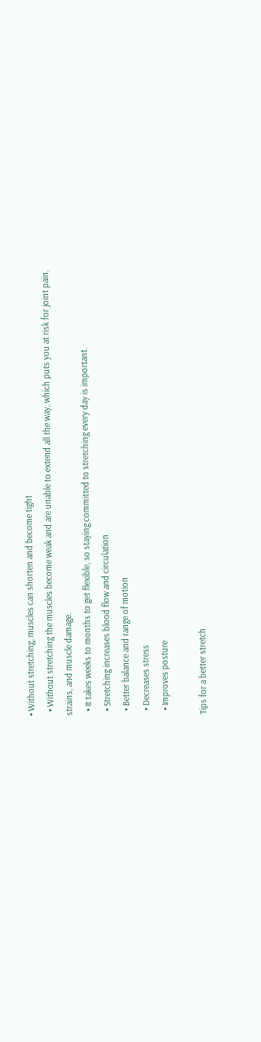• Without stretching, muscles can shorten and become tight
  • Without stretching the muscles become weak and are unable to extend all the way, which puts you at risk for joint pain, strains, and muscle damage.
  • It takes weeks to months to get flexible, so staying committed to stretching every day is important.
  • Stretching increases blood flow and circulation
  • Better balance and range of motion
  • Decreases stress
  • Improves posture

Tips for a better stretch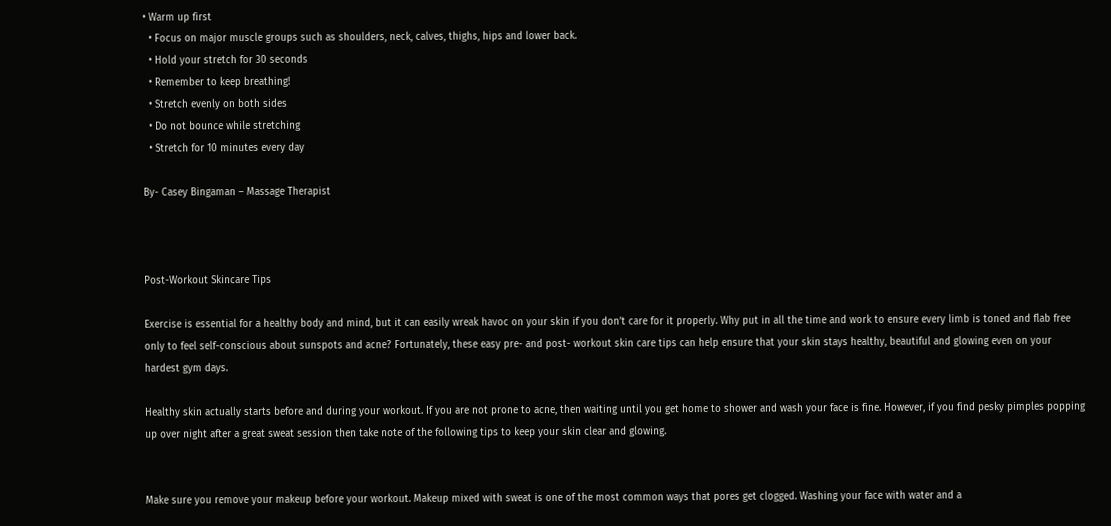• Warm up first
  • Focus on major muscle groups such as shoulders, neck, calves, thighs, hips and lower back.
  • Hold your stretch for 30 seconds
  • Remember to keep breathing!
  • Stretch evenly on both sides
  • Do not bounce while stretching
  • Stretch for 10 minutes every day

By- Casey Bingaman – Massage Therapist



Post-Workout Skincare Tips

Exercise is essential for a healthy body and mind, but it can easily wreak havoc on your skin if you don’t care for it properly. Why put in all the time and work to ensure every limb is toned and flab free only to feel self-conscious about sunspots and acne? Fortunately, these easy pre- and post- workout skin care tips can help ensure that your skin stays healthy, beautiful and glowing even on your hardest gym days.

Healthy skin actually starts before and during your workout. If you are not prone to acne, then waiting until you get home to shower and wash your face is fine. However, if you find pesky pimples popping up over night after a great sweat session then take note of the following tips to keep your skin clear and glowing.


Make sure you remove your makeup before your workout. Makeup mixed with sweat is one of the most common ways that pores get clogged. Washing your face with water and a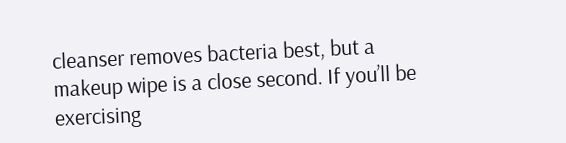cleanser removes bacteria best, but a makeup wipe is a close second. If you’ll be exercising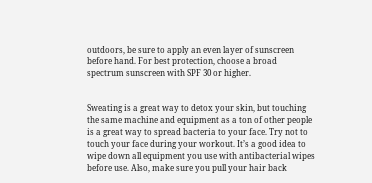outdoors, be sure to apply an even layer of sunscreen before hand. For best protection, choose a broad spectrum sunscreen with SPF 30 or higher.


Sweating is a great way to detox your skin, but touching the same machine and equipment as a ton of other people is a great way to spread bacteria to your face. Try not to touch your face during your workout. It’s a good idea to wipe down all equipment you use with antibacterial wipes before use. Also, make sure you pull your hair back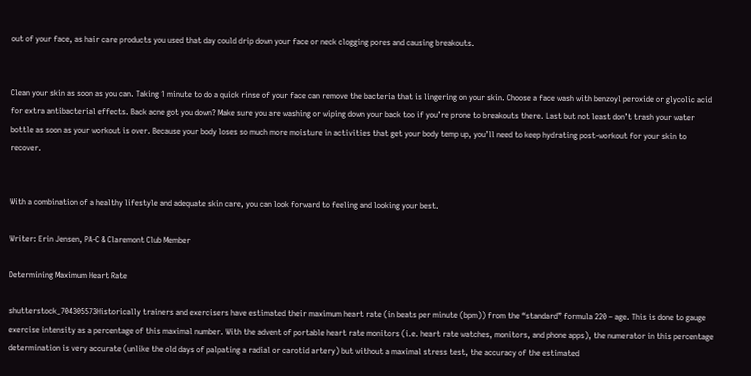out of your face, as hair care products you used that day could drip down your face or neck clogging pores and causing breakouts.


Clean your skin as soon as you can. Taking 1 minute to do a quick rinse of your face can remove the bacteria that is lingering on your skin. Choose a face wash with benzoyl peroxide or glycolic acid for extra antibacterial effects. Back acne got you down? Make sure you are washing or wiping down your back too if you’re prone to breakouts there. Last but not least don’t trash your water bottle as soon as your workout is over. Because your body loses so much more moisture in activities that get your body temp up, you’ll need to keep hydrating post-workout for your skin to recover.


With a combination of a healthy lifestyle and adequate skin care, you can look forward to feeling and looking your best.

Writer: Erin Jensen, PA-C & Claremont Club Member

Determining Maximum Heart Rate

shutterstock_704305573Historically trainers and exercisers have estimated their maximum heart rate (in beats per minute (bpm)) from the “standard” formula 220 – age. This is done to gauge exercise intensity as a percentage of this maximal number. With the advent of portable heart rate monitors (i.e. heart rate watches, monitors, and phone apps), the numerator in this percentage determination is very accurate (unlike the old days of palpating a radial or carotid artery) but without a maximal stress test, the accuracy of the estimated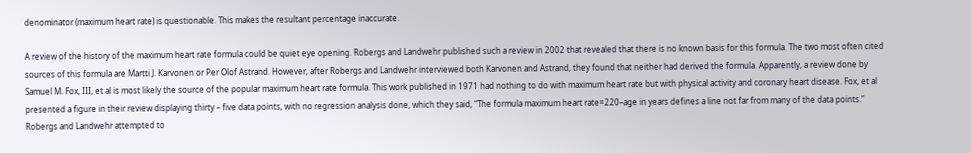denominator (maximum heart rate) is questionable. This makes the resultant percentage inaccurate.

A review of the history of the maximum heart rate formula could be quiet eye opening. Robergs and Landwehr published such a review in 2002 that revealed that there is no known basis for this formula. The two most often cited sources of this formula are Martti J. Karvonen or Per Olof Astrand. However, after Robergs and Landwehr interviewed both Karvonen and Astrand, they found that neither had derived the formula. Apparently, a review done by Samuel M. Fox, III, et al is most likely the source of the popular maximum heart rate formula. This work published in 1971 had nothing to do with maximum heart rate but with physical activity and coronary heart disease. Fox, et al presented a figure in their review displaying thirty – five data points, with no regression analysis done, which they said, “The formula maximum heart rate=220–age in years defines a line not far from many of the data points.” Robergs and Landwehr attempted to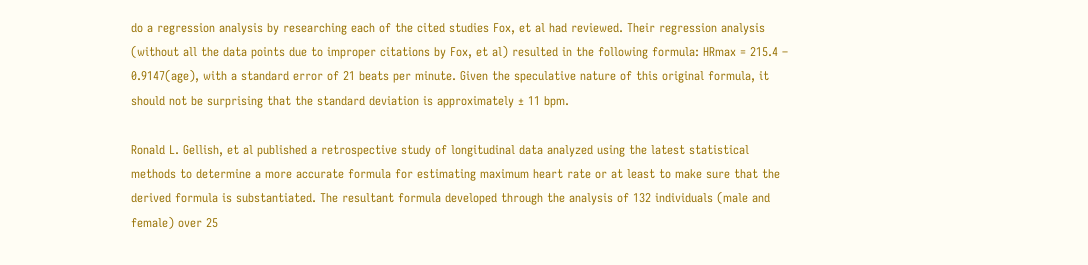do a regression analysis by researching each of the cited studies Fox, et al had reviewed. Their regression analysis (without all the data points due to improper citations by Fox, et al) resulted in the following formula: HRmax = 215.4 – 0.9147(age), with a standard error of 21 beats per minute. Given the speculative nature of this original formula, it should not be surprising that the standard deviation is approximately ± 11 bpm.

Ronald L. Gellish, et al published a retrospective study of longitudinal data analyzed using the latest statistical methods to determine a more accurate formula for estimating maximum heart rate or at least to make sure that the derived formula is substantiated. The resultant formula developed through the analysis of 132 individuals (male and female) over 25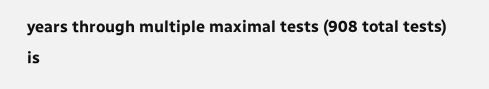years through multiple maximal tests (908 total tests) is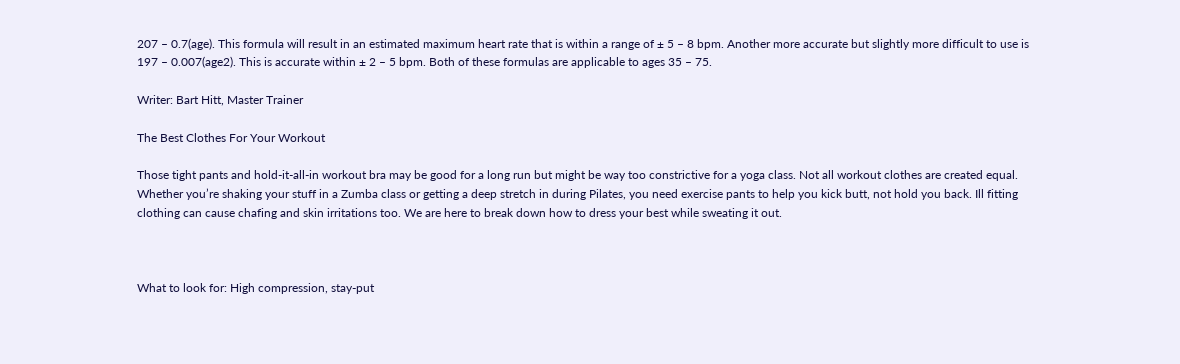207 – 0.7(age). This formula will result in an estimated maximum heart rate that is within a range of ± 5 – 8 bpm. Another more accurate but slightly more difficult to use is 197 – 0.007(age2). This is accurate within ± 2 – 5 bpm. Both of these formulas are applicable to ages 35 – 75.

Writer: Bart Hitt, Master Trainer

The Best Clothes For Your Workout

Those tight pants and hold-it-all-in workout bra may be good for a long run but might be way too constrictive for a yoga class. Not all workout clothes are created equal. Whether you’re shaking your stuff in a Zumba class or getting a deep stretch in during Pilates, you need exercise pants to help you kick butt, not hold you back. Ill fitting clothing can cause chafing and skin irritations too. We are here to break down how to dress your best while sweating it out.



What to look for: High compression, stay-put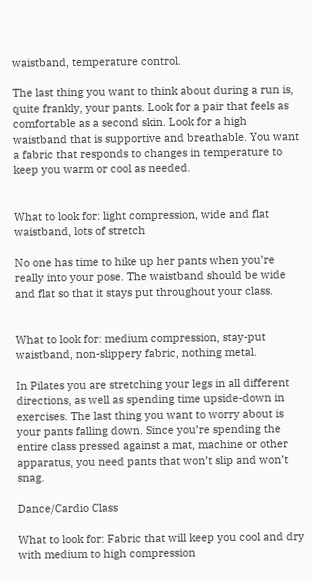waistband, temperature control.

The last thing you want to think about during a run is, quite frankly, your pants. Look for a pair that feels as comfortable as a second skin. Look for a high waistband that is supportive and breathable. You want a fabric that responds to changes in temperature to keep you warm or cool as needed.


What to look for: light compression, wide and flat waistband, lots of stretch

No one has time to hike up her pants when you’re really into your pose. The waistband should be wide and flat so that it stays put throughout your class.


What to look for: medium compression, stay-put waistband, non-slippery fabric, nothing metal.

In Pilates you are stretching your legs in all different directions, as well as spending time upside-down in exercises. The last thing you want to worry about is your pants falling down. Since you’re spending the entire class pressed against a mat, machine or other apparatus, you need pants that won’t slip and won’t snag.

Dance/Cardio Class

What to look for: Fabric that will keep you cool and dry with medium to high compression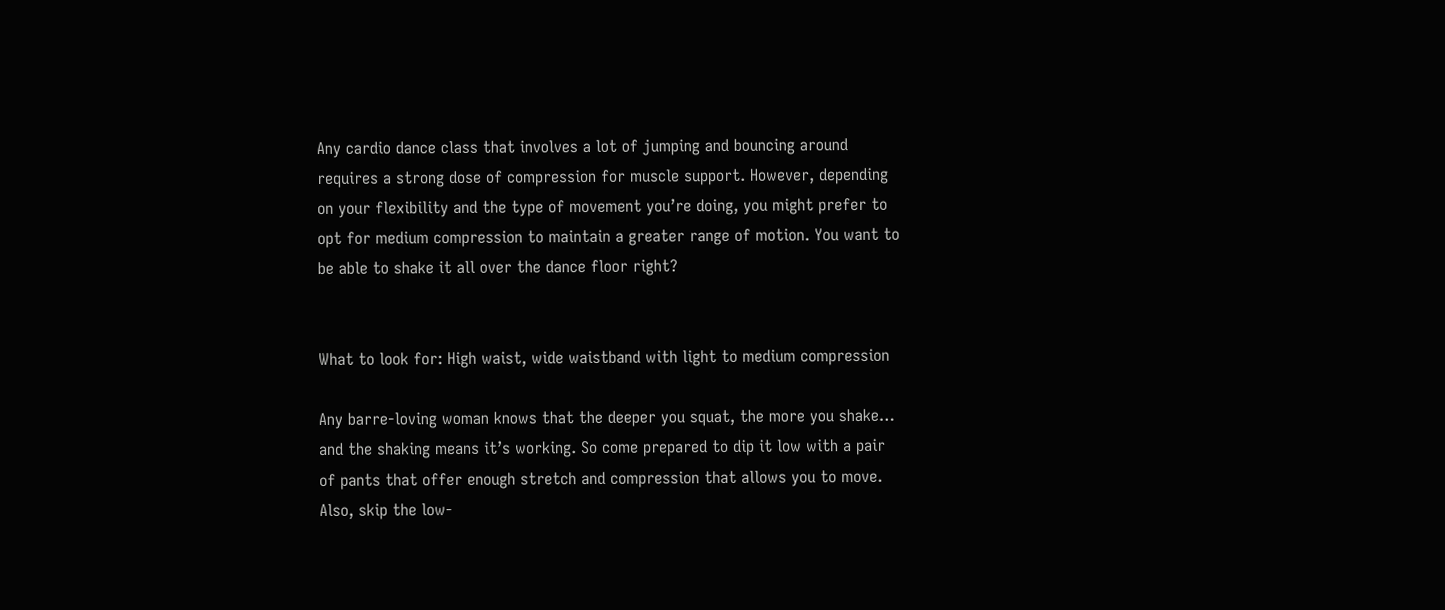Any cardio dance class that involves a lot of jumping and bouncing around requires a strong dose of compression for muscle support. However, depending on your flexibility and the type of movement you’re doing, you might prefer to opt for medium compression to maintain a greater range of motion. You want to be able to shake it all over the dance floor right?


What to look for: High waist, wide waistband with light to medium compression

Any barre-loving woman knows that the deeper you squat, the more you shake… and the shaking means it’s working. So come prepared to dip it low with a pair of pants that offer enough stretch and compression that allows you to move. Also, skip the low-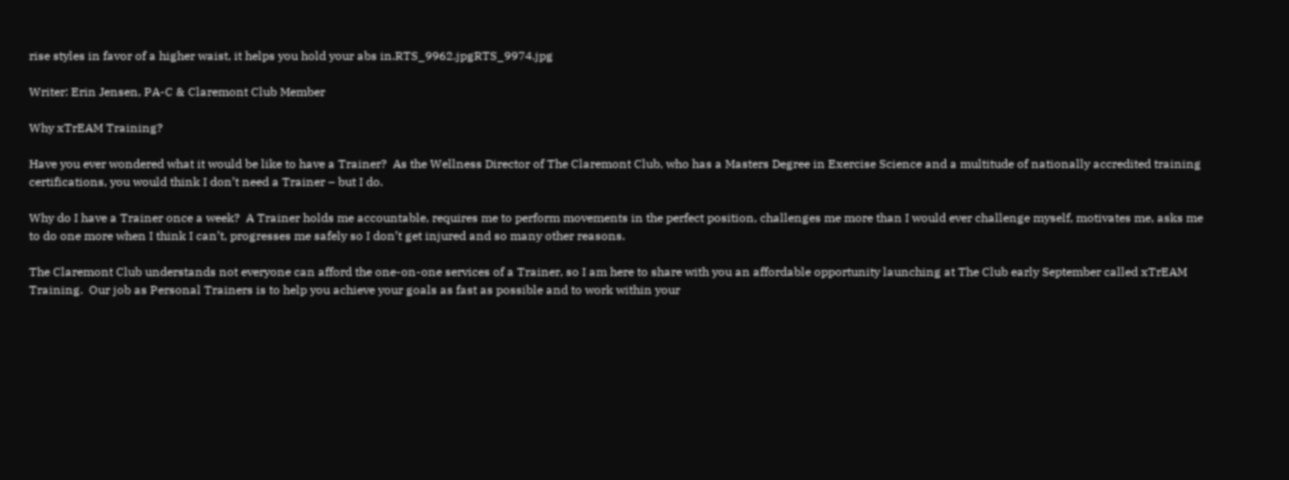rise styles in favor of a higher waist, it helps you hold your abs in.RTS_9962.jpgRTS_9974.jpg

Writer: Erin Jensen, PA-C & Claremont Club Member

Why xTrEAM Training?

Have you ever wondered what it would be like to have a Trainer?  As the Wellness Director of The Claremont Club, who has a Masters Degree in Exercise Science and a multitude of nationally accredited training certifications, you would think I don’t need a Trainer – but I do.

Why do I have a Trainer once a week?  A Trainer holds me accountable, requires me to perform movements in the perfect position, challenges me more than I would ever challenge myself, motivates me, asks me to do one more when I think I can’t, progresses me safely so I don’t get injured and so many other reasons.

The Claremont Club understands not everyone can afford the one-on-one services of a Trainer, so I am here to share with you an affordable opportunity launching at The Club early September called xTrEAM Training.  Our job as Personal Trainers is to help you achieve your goals as fast as possible and to work within your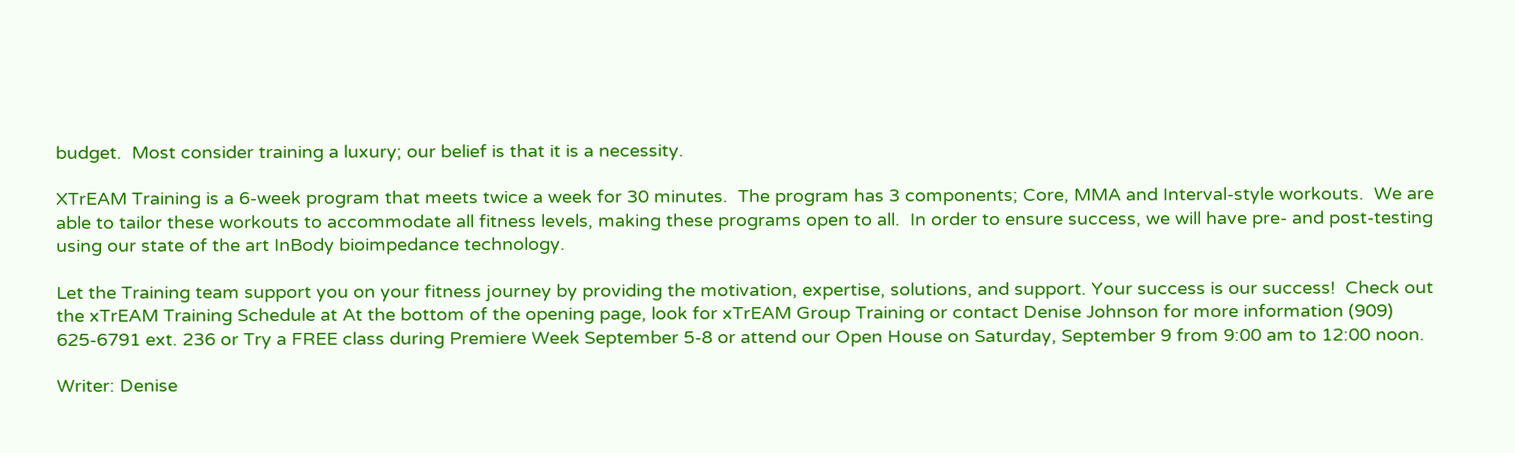budget.  Most consider training a luxury; our belief is that it is a necessity.

XTrEAM Training is a 6-week program that meets twice a week for 30 minutes.  The program has 3 components; Core, MMA and Interval-style workouts.  We are able to tailor these workouts to accommodate all fitness levels, making these programs open to all.  In order to ensure success, we will have pre- and post-testing using our state of the art InBody bioimpedance technology.

Let the Training team support you on your fitness journey by providing the motivation, expertise, solutions, and support. Your success is our success!  Check out the xTrEAM Training Schedule at At the bottom of the opening page, look for xTrEAM Group Training or contact Denise Johnson for more information (909) 625-6791 ext. 236 or Try a FREE class during Premiere Week September 5-8 or attend our Open House on Saturday, September 9 from 9:00 am to 12:00 noon.

Writer: Denise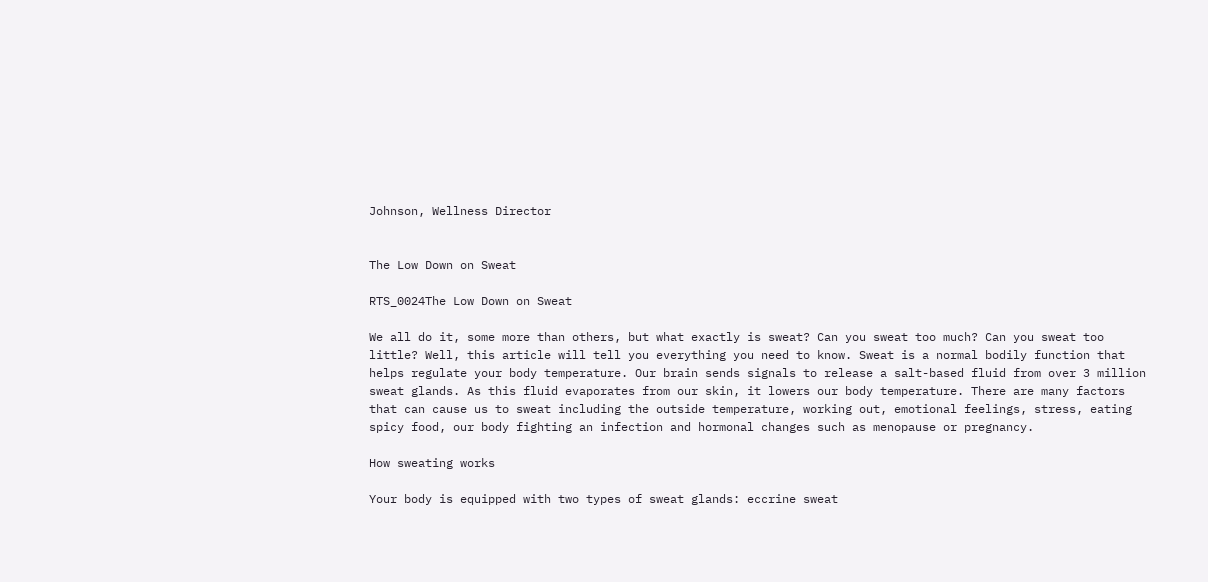Johnson, Wellness Director


The Low Down on Sweat

RTS_0024The Low Down on Sweat

We all do it, some more than others, but what exactly is sweat? Can you sweat too much? Can you sweat too little? Well, this article will tell you everything you need to know. Sweat is a normal bodily function that helps regulate your body temperature. Our brain sends signals to release a salt-based fluid from over 3 million sweat glands. As this fluid evaporates from our skin, it lowers our body temperature. There are many factors that can cause us to sweat including the outside temperature, working out, emotional feelings, stress, eating spicy food, our body fighting an infection and hormonal changes such as menopause or pregnancy.

How sweating works

Your body is equipped with two types of sweat glands: eccrine sweat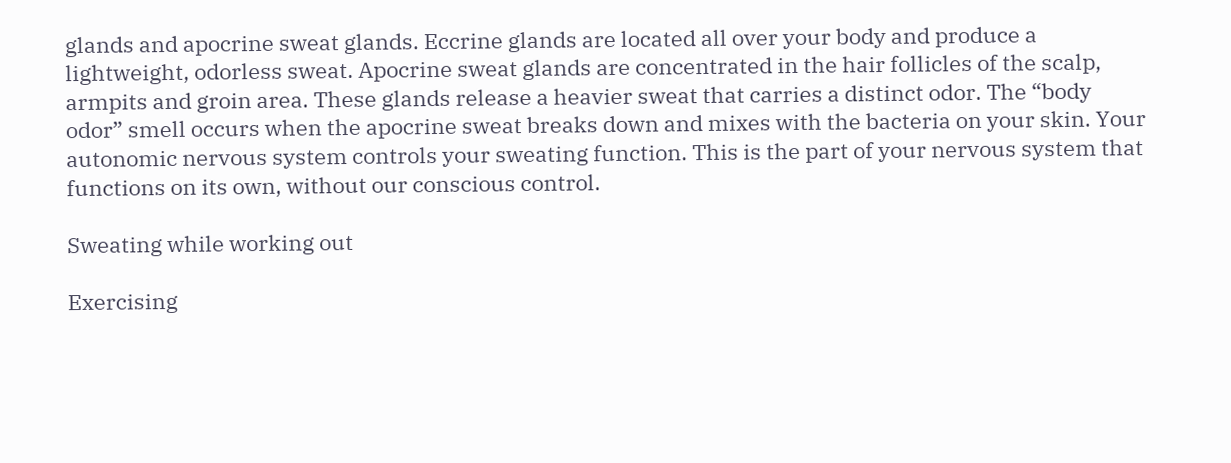glands and apocrine sweat glands. Eccrine glands are located all over your body and produce a lightweight, odorless sweat. Apocrine sweat glands are concentrated in the hair follicles of the scalp, armpits and groin area. These glands release a heavier sweat that carries a distinct odor. The “body odor” smell occurs when the apocrine sweat breaks down and mixes with the bacteria on your skin. Your autonomic nervous system controls your sweating function. This is the part of your nervous system that functions on its own, without our conscious control.

Sweating while working out

Exercising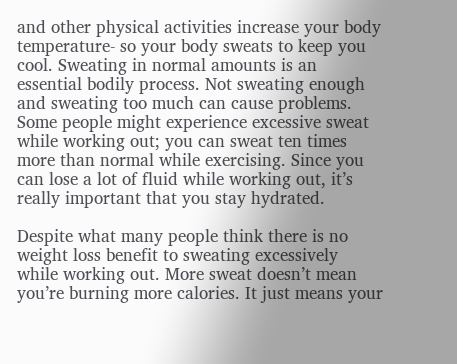and other physical activities increase your body temperature- so your body sweats to keep you cool. Sweating in normal amounts is an essential bodily process. Not sweating enough and sweating too much can cause problems. Some people might experience excessive sweat while working out; you can sweat ten times more than normal while exercising. Since you can lose a lot of fluid while working out, it’s really important that you stay hydrated.

Despite what many people think there is no weight loss benefit to sweating excessively while working out. More sweat doesn’t mean you’re burning more calories. It just means your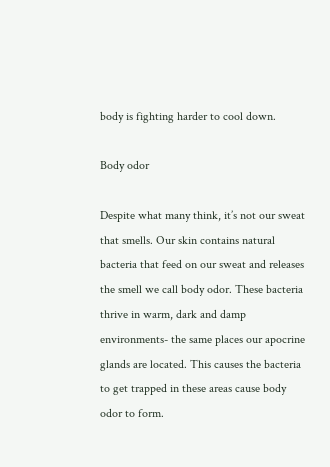body is fighting harder to cool down.

Body odor

Despite what many think, it’s not our sweat that smells. Our skin contains natural bacteria that feed on our sweat and releases the smell we call body odor. These bacteria thrive in warm, dark and damp environments- the same places our apocrine glands are located. This causes the bacteria to get trapped in these areas cause body odor to form.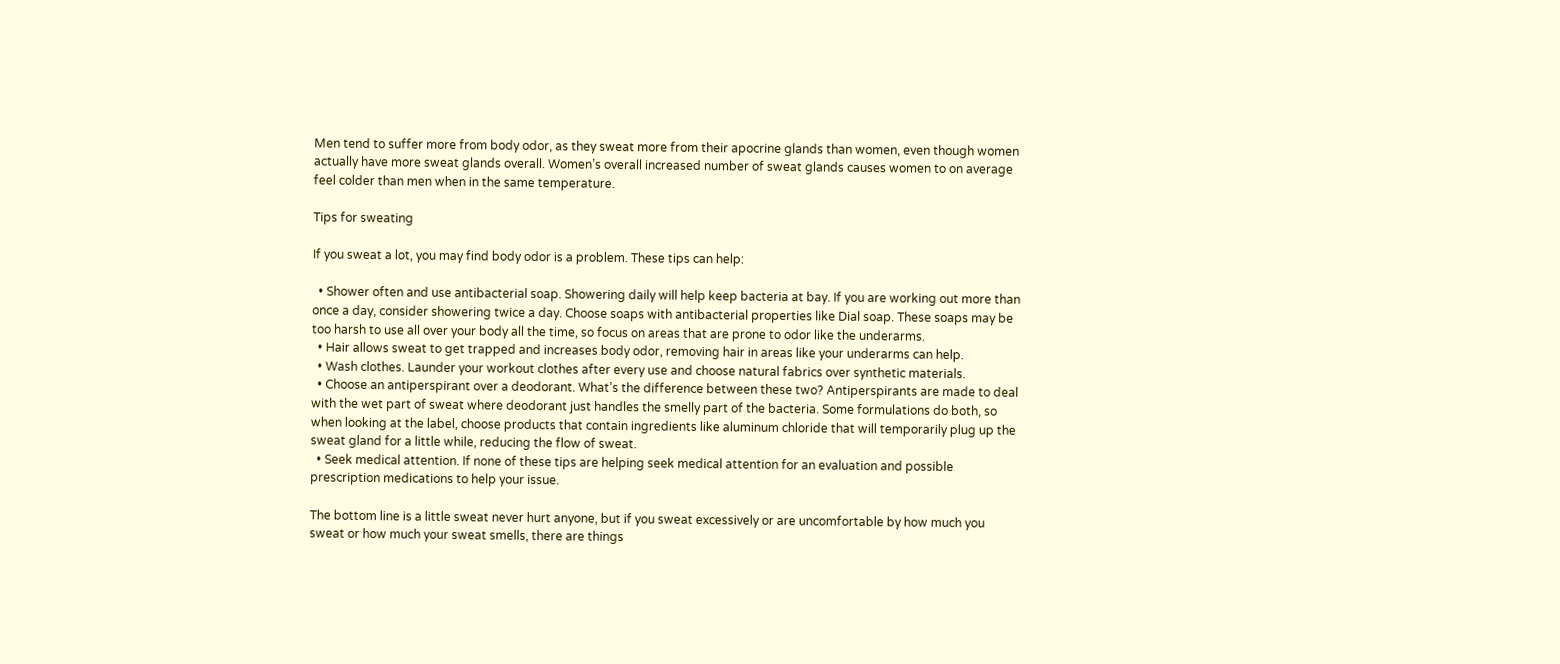Men tend to suffer more from body odor, as they sweat more from their apocrine glands than women, even though women actually have more sweat glands overall. Women’s overall increased number of sweat glands causes women to on average feel colder than men when in the same temperature.

Tips for sweating

If you sweat a lot, you may find body odor is a problem. These tips can help:

  • Shower often and use antibacterial soap. Showering daily will help keep bacteria at bay. If you are working out more than once a day, consider showering twice a day. Choose soaps with antibacterial properties like Dial soap. These soaps may be too harsh to use all over your body all the time, so focus on areas that are prone to odor like the underarms.
  • Hair allows sweat to get trapped and increases body odor, removing hair in areas like your underarms can help.
  • Wash clothes. Launder your workout clothes after every use and choose natural fabrics over synthetic materials.
  • Choose an antiperspirant over a deodorant. What’s the difference between these two? Antiperspirants are made to deal with the wet part of sweat where deodorant just handles the smelly part of the bacteria. Some formulations do both, so when looking at the label, choose products that contain ingredients like aluminum chloride that will temporarily plug up the sweat gland for a little while, reducing the flow of sweat.
  • Seek medical attention. If none of these tips are helping seek medical attention for an evaluation and possible prescription medications to help your issue.

The bottom line is a little sweat never hurt anyone, but if you sweat excessively or are uncomfortable by how much you sweat or how much your sweat smells, there are things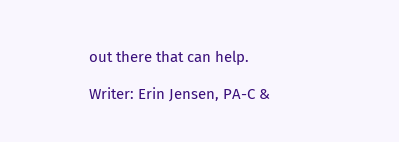out there that can help.

Writer: Erin Jensen, PA-C &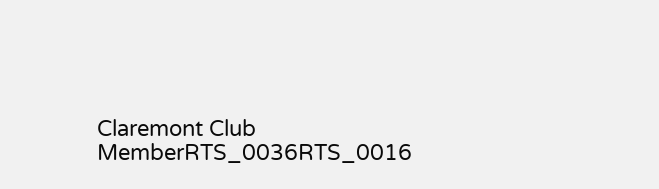Claremont Club MemberRTS_0036RTS_0016